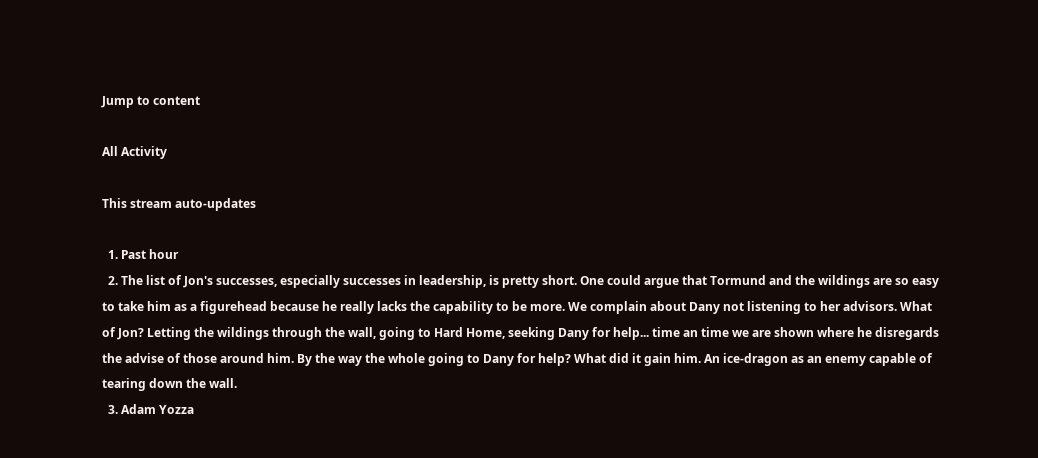Jump to content

All Activity

This stream auto-updates

  1. Past hour
  2. The list of Jon's successes, especially successes in leadership, is pretty short. One could argue that Tormund and the wildings are so easy to take him as a figurehead because he really lacks the capability to be more. We complain about Dany not listening to her advisors. What of Jon? Letting the wildings through the wall, going to Hard Home, seeking Dany for help... time an time we are shown where he disregards the advise of those around him. By the way the whole going to Dany for help? What did it gain him. An ice-dragon as an enemy capable of tearing down the wall.
  3. Adam Yozza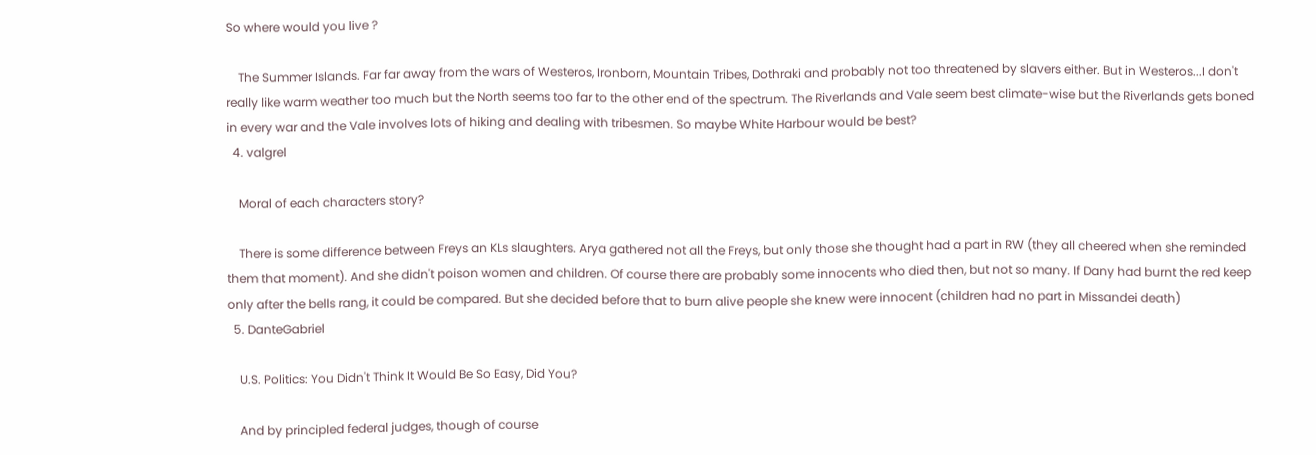So where would you live ?

    The Summer Islands. Far far away from the wars of Westeros, Ironborn, Mountain Tribes, Dothraki and probably not too threatened by slavers either. But in Westeros...I don't really like warm weather too much but the North seems too far to the other end of the spectrum. The Riverlands and Vale seem best climate-wise but the Riverlands gets boned in every war and the Vale involves lots of hiking and dealing with tribesmen. So maybe White Harbour would be best?
  4. valgrel

    Moral of each characters story?

    There is some difference between Freys an KLs slaughters. Arya gathered not all the Freys, but only those she thought had a part in RW (they all cheered when she reminded them that moment). And she didn't poison women and children. Of course there are probably some innocents who died then, but not so many. If Dany had burnt the red keep only after the bells rang, it could be compared. But she decided before that to burn alive people she knew were innocent (children had no part in Missandei death)
  5. DanteGabriel

    U.S. Politics: You Didn't Think It Would Be So Easy, Did You?

    And by principled federal judges, though of course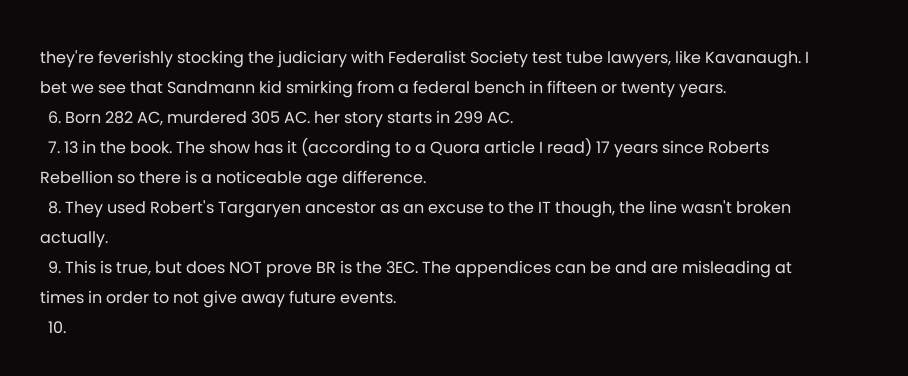they're feverishly stocking the judiciary with Federalist Society test tube lawyers, like Kavanaugh. I bet we see that Sandmann kid smirking from a federal bench in fifteen or twenty years.
  6. Born 282 AC, murdered 305 AC. her story starts in 299 AC.
  7. 13 in the book. The show has it (according to a Quora article I read) 17 years since Roberts Rebellion so there is a noticeable age difference.
  8. They used Robert's Targaryen ancestor as an excuse to the IT though, the line wasn't broken actually.
  9. This is true, but does NOT prove BR is the 3EC. The appendices can be and are misleading at times in order to not give away future events.
  10.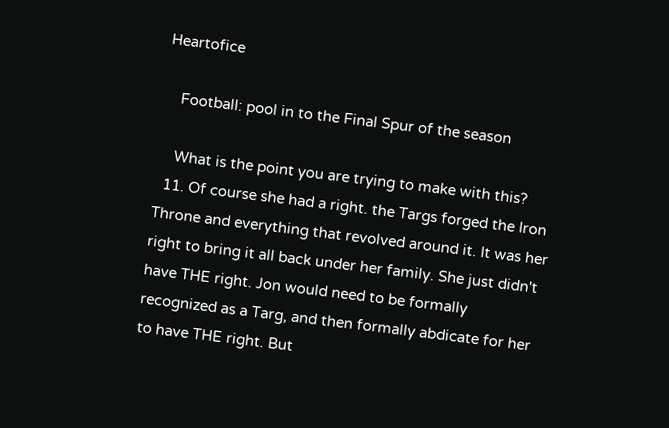Heartofice

    Football: pool in to the Final Spur of the season

    What is the point you are trying to make with this?
  11. Of course she had a right. the Targs forged the Iron Throne and everything that revolved around it. It was her right to bring it all back under her family. She just didn't have THE right. Jon would need to be formally recognized as a Targ, and then formally abdicate for her to have THE right. But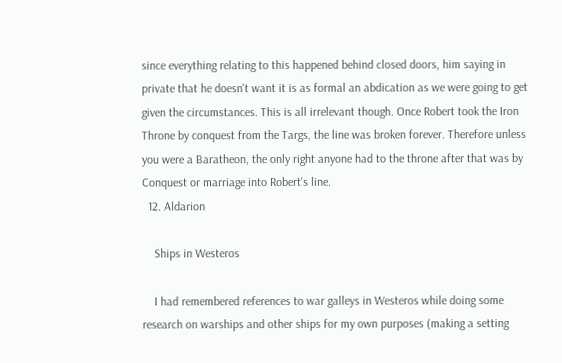since everything relating to this happened behind closed doors, him saying in private that he doesn't want it is as formal an abdication as we were going to get given the circumstances. This is all irrelevant though. Once Robert took the Iron Throne by conquest from the Targs, the line was broken forever. Therefore unless you were a Baratheon, the only right anyone had to the throne after that was by Conquest or marriage into Robert's line.
  12. Aldarion

    Ships in Westeros

    I had remembered references to war galleys in Westeros while doing some research on warships and other ships for my own purposes (making a setting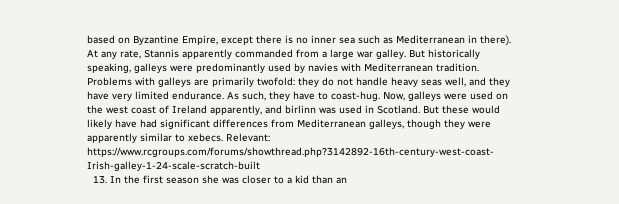based on Byzantine Empire, except there is no inner sea such as Mediterranean in there). At any rate, Stannis apparently commanded from a large war galley. But historically speaking, galleys were predominantly used by navies with Mediterranean tradition. Problems with galleys are primarily twofold: they do not handle heavy seas well, and they have very limited endurance. As such, they have to coast-hug. Now, galleys were used on the west coast of Ireland apparently, and birlinn was used in Scotland. But these would likely have had significant differences from Mediterranean galleys, though they were apparently similar to xebecs. Relevant: https://www.rcgroups.com/forums/showthread.php?3142892-16th-century-west-coast-Irish-galley-1-24-scale-scratch-built
  13. In the first season she was closer to a kid than an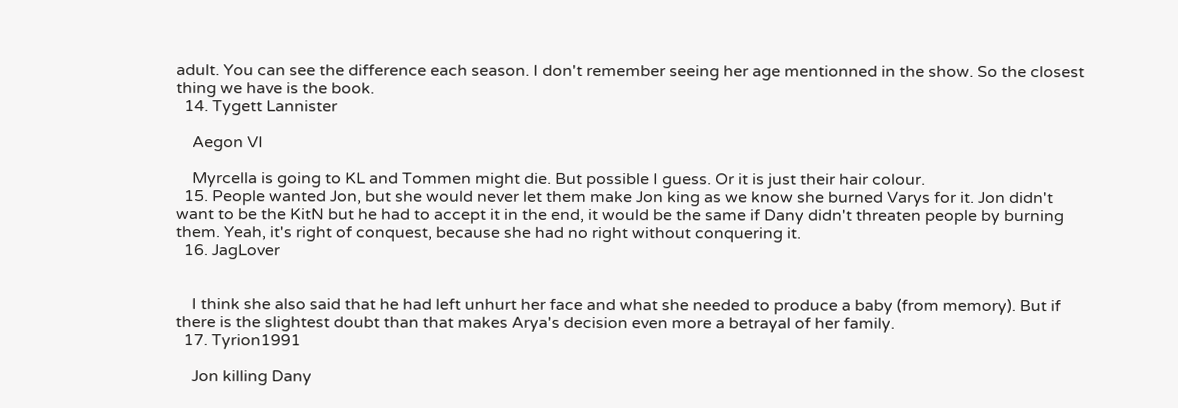adult. You can see the difference each season. I don't remember seeing her age mentionned in the show. So the closest thing we have is the book.
  14. Tygett Lannister

    Aegon VI

    Myrcella is going to KL and Tommen might die. But possible I guess. Or it is just their hair colour.
  15. People wanted Jon, but she would never let them make Jon king as we know she burned Varys for it. Jon didn't want to be the KitN but he had to accept it in the end, it would be the same if Dany didn't threaten people by burning them. Yeah, it's right of conquest, because she had no right without conquering it.
  16. JagLover


    I think she also said that he had left unhurt her face and what she needed to produce a baby (from memory). But if there is the slightest doubt than that makes Arya's decision even more a betrayal of her family.
  17. Tyrion1991

    Jon killing Dany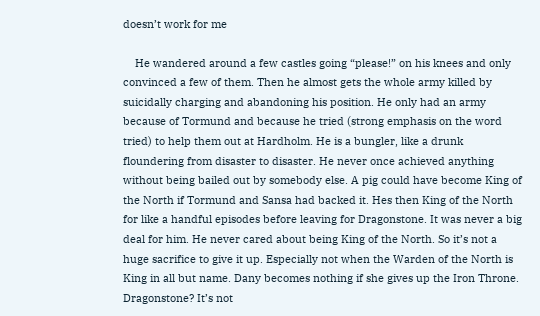doesn’t work for me

    He wandered around a few castles going “please!” on his knees and only convinced a few of them. Then he almost gets the whole army killed by suicidally charging and abandoning his position. He only had an army because of Tormund and because he tried (strong emphasis on the word tried) to help them out at Hardholm. He is a bungler, like a drunk floundering from disaster to disaster. He never once achieved anything without being bailed out by somebody else. A pig could have become King of the North if Tormund and Sansa had backed it. Hes then King of the North for like a handful episodes before leaving for Dragonstone. It was never a big deal for him. He never cared about being King of the North. So it’s not a huge sacrifice to give it up. Especially not when the Warden of the North is King in all but name. Dany becomes nothing if she gives up the Iron Throne. Dragonstone? It’s not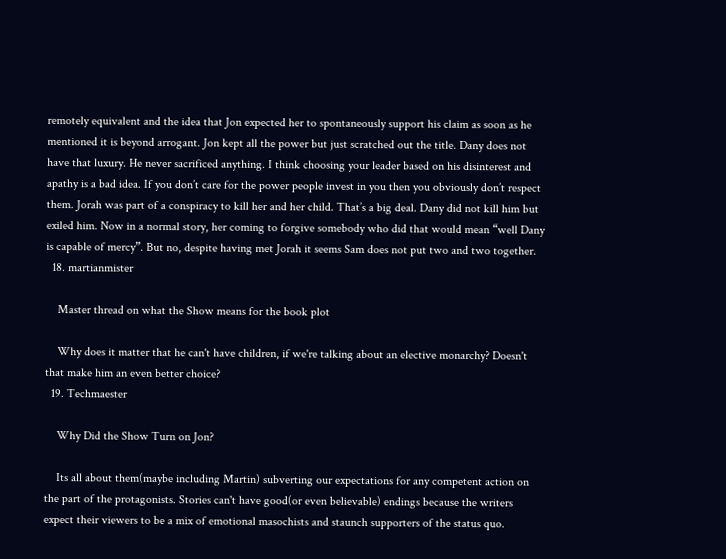remotely equivalent and the idea that Jon expected her to spontaneously support his claim as soon as he mentioned it is beyond arrogant. Jon kept all the power but just scratched out the title. Dany does not have that luxury. He never sacrificed anything. I think choosing your leader based on his disinterest and apathy is a bad idea. If you don’t care for the power people invest in you then you obviously don’t respect them. Jorah was part of a conspiracy to kill her and her child. That’s a big deal. Dany did not kill him but exiled him. Now in a normal story, her coming to forgive somebody who did that would mean “well Dany is capable of mercy”. But no, despite having met Jorah it seems Sam does not put two and two together.
  18. martianmister

    Master thread on what the Show means for the book plot

    Why does it matter that he can't have children, if we're talking about an elective monarchy? Doesn't that make him an even better choice?
  19. Techmaester

    Why Did the Show Turn on Jon?

    Its all about them(maybe including Martin) subverting our expectations for any competent action on the part of the protagonists. Stories can't have good(or even believable) endings because the writers expect their viewers to be a mix of emotional masochists and staunch supporters of the status quo.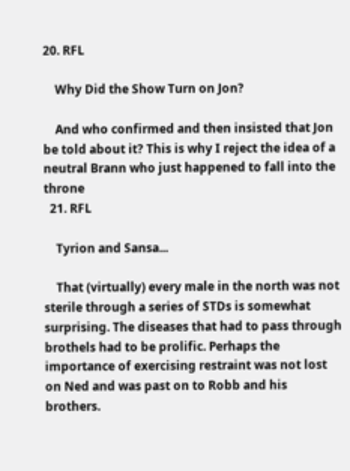20. RFL

    Why Did the Show Turn on Jon?

    And who confirmed and then insisted that Jon be told about it? This is why I reject the idea of a neutral Brann who just happened to fall into the throne
  21. RFL

    Tyrion and Sansa...

    That (virtually) every male in the north was not sterile through a series of STDs is somewhat surprising. The diseases that had to pass through brothels had to be prolific. Perhaps the importance of exercising restraint was not lost on Ned and was past on to Robb and his brothers.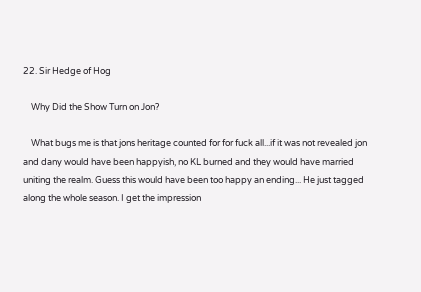22. Sir Hedge of Hog

    Why Did the Show Turn on Jon?

    What bugs me is that jons heritage counted for for fuck all...if it was not revealed jon and dany would have been happyish, no KL burned and they would have married uniting the realm. Guess this would have been too happy an ending... He just tagged along the whole season. I get the impression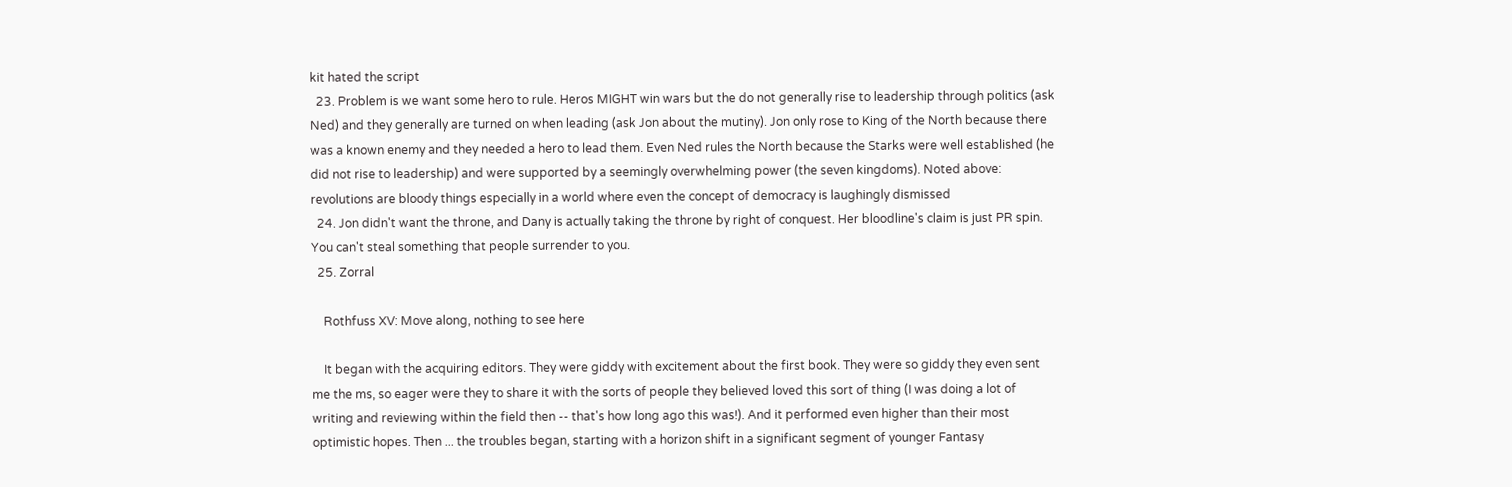kit hated the script
  23. Problem is we want some hero to rule. Heros MIGHT win wars but the do not generally rise to leadership through politics (ask Ned) and they generally are turned on when leading (ask Jon about the mutiny). Jon only rose to King of the North because there was a known enemy and they needed a hero to lead them. Even Ned rules the North because the Starks were well established (he did not rise to leadership) and were supported by a seemingly overwhelming power (the seven kingdoms). Noted above: revolutions are bloody things especially in a world where even the concept of democracy is laughingly dismissed
  24. Jon didn't want the throne, and Dany is actually taking the throne by right of conquest. Her bloodline's claim is just PR spin. You can't steal something that people surrender to you.
  25. Zorral

    Rothfuss XV: Move along, nothing to see here

    It began with the acquiring editors. They were giddy with excitement about the first book. They were so giddy they even sent me the ms, so eager were they to share it with the sorts of people they believed loved this sort of thing (I was doing a lot of writing and reviewing within the field then -- that's how long ago this was!). And it performed even higher than their most optimistic hopes. Then ... the troubles began, starting with a horizon shift in a significant segment of younger Fantasy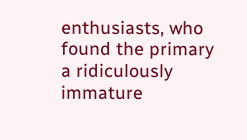enthusiasts, who found the primary a ridiculously immature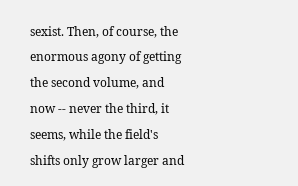sexist. Then, of course, the enormous agony of getting the second volume, and now -- never the third, it seems, while the field's shifts only grow larger and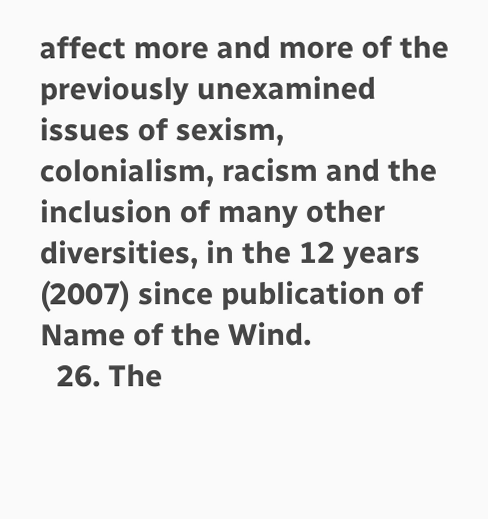affect more and more of the previously unexamined issues of sexism, colonialism, racism and the inclusion of many other diversities, in the 12 years (2007) since publication of Name of the Wind.
  26. The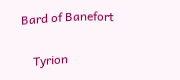Bard of Banefort

    Tyrion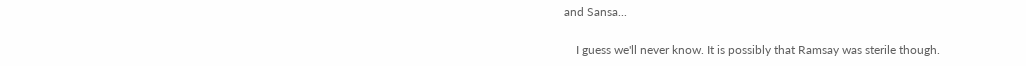and Sansa...

    I guess we'll never know. It is possibly that Ramsay was sterile though.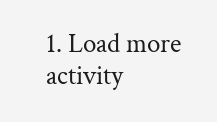1. Load more activity